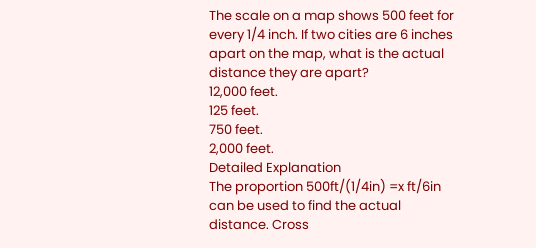The scale on a map shows 500 feet for every 1/4 inch. If two cities are 6 inches apart on the map, what is the actual distance they are apart?
12,000 feet.
125 feet.
750 feet.
2,000 feet.
Detailed Explanation
The proportion 500ft/(1/4in) =x ft/6in can be used to find the actual distance. Cross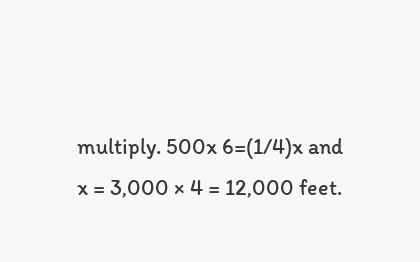multiply. 500x 6=(1/4)x and x = 3,000 × 4 = 12,000 feet.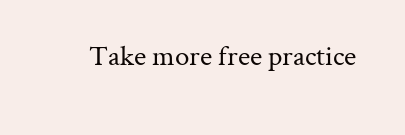Take more free practice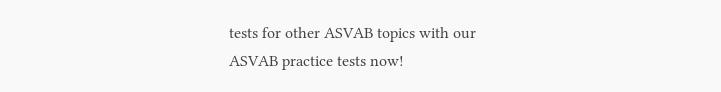tests for other ASVAB topics with our ASVAB practice tests now!